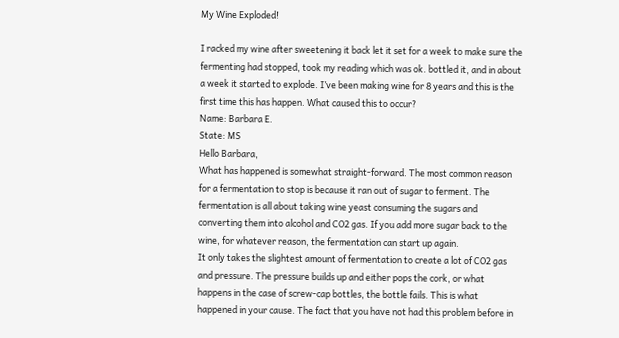My Wine Exploded!

I racked my wine after sweetening it back let it set for a week to make sure the fermenting had stopped, took my reading which was ok. bottled it, and in about a week it started to explode. I’ve been making wine for 8 years and this is the first time this has happen. What caused this to occur?
Name: Barbara E.
State: MS
Hello Barbara,
What has happened is somewhat straight-forward. The most common reason for a fermentation to stop is because it ran out of sugar to ferment. The fermentation is all about taking wine yeast consuming the sugars and converting them into alcohol and CO2 gas. If you add more sugar back to the wine, for whatever reason, the fermentation can start up again.
It only takes the slightest amount of fermentation to create a lot of CO2 gas and pressure. The pressure builds up and either pops the cork, or what happens in the case of screw-cap bottles, the bottle fails. This is what happened in your cause. The fact that you have not had this problem before in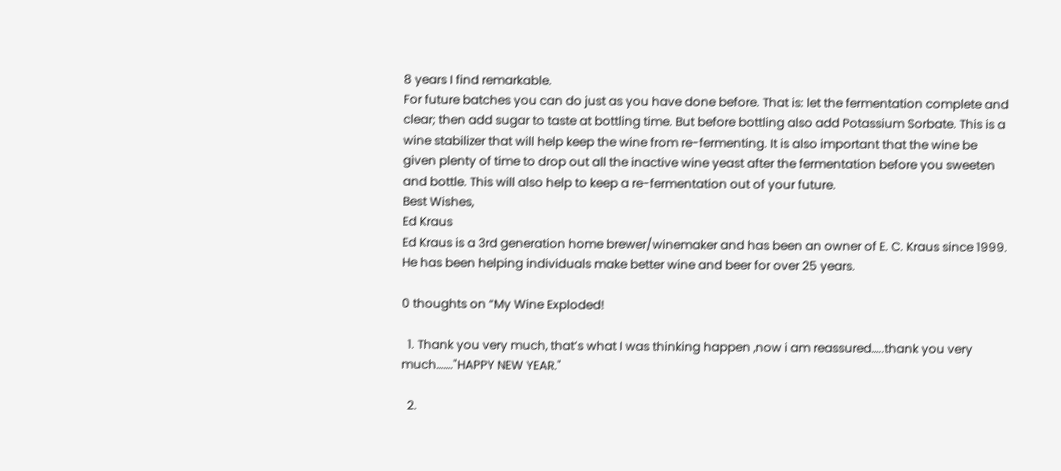8 years I find remarkable.
For future batches you can do just as you have done before. That is: let the fermentation complete and clear; then add sugar to taste at bottling time. But before bottling also add Potassium Sorbate. This is a wine stabilizer that will help keep the wine from re-fermenting. It is also important that the wine be given plenty of time to drop out all the inactive wine yeast after the fermentation before you sweeten and bottle. This will also help to keep a re-fermentation out of your future.
Best Wishes,
Ed Kraus
Ed Kraus is a 3rd generation home brewer/winemaker and has been an owner of E. C. Kraus since 1999. He has been helping individuals make better wine and beer for over 25 years.

0 thoughts on “My Wine Exploded!

  1. Thank you very much, that’s what I was thinking happen ,now i am reassured…..thank you very much……."HAPPY NEW YEAR."

  2.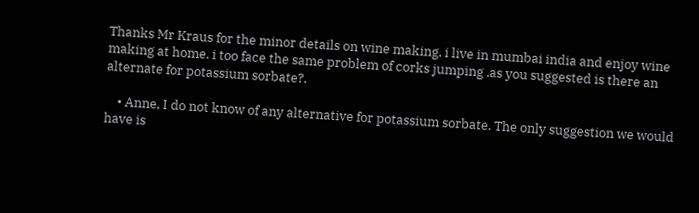Thanks Mr Kraus for the minor details on wine making. i live in mumbai india and enjoy wine making at home. i too face the same problem of corks jumping .as you suggested is there an alternate for potassium sorbate?.

    • Anne, I do not know of any alternative for potassium sorbate. The only suggestion we would have is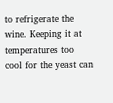to refrigerate the wine. Keeping it at temperatures too cool for the yeast can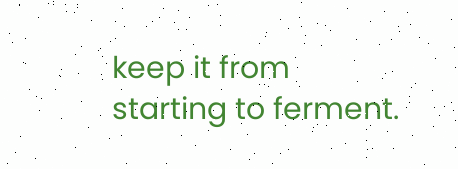keep it from starting to ferment.